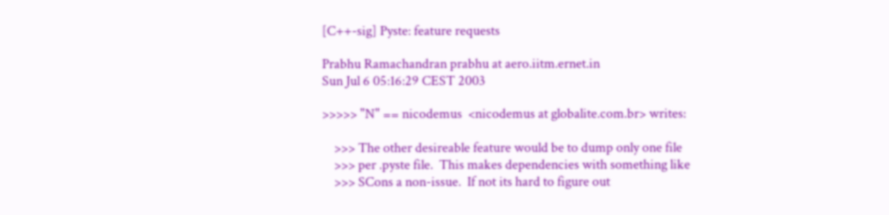[C++-sig] Pyste: feature requests

Prabhu Ramachandran prabhu at aero.iitm.ernet.in
Sun Jul 6 05:16:29 CEST 2003

>>>>> "N" == nicodemus  <nicodemus at globalite.com.br> writes:

    >>> The other desireable feature would be to dump only one file
    >>> per .pyste file.  This makes dependencies with something like
    >>> SCons a non-issue.  If not its hard to figure out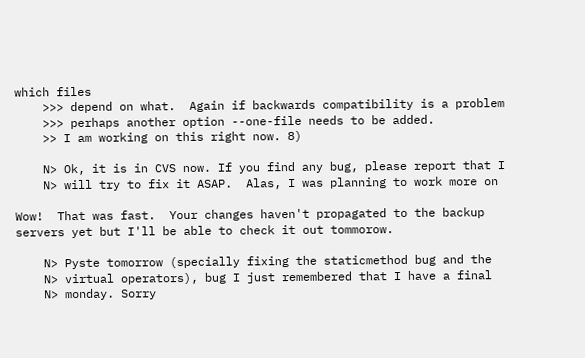which files
    >>> depend on what.  Again if backwards compatibility is a problem
    >>> perhaps another option --one-file needs to be added.
    >> I am working on this right now. 8)

    N> Ok, it is in CVS now. If you find any bug, please report that I
    N> will try to fix it ASAP.  Alas, I was planning to work more on

Wow!  That was fast.  Your changes haven't propagated to the backup
servers yet but I'll be able to check it out tommorow.

    N> Pyste tomorrow (specially fixing the staticmethod bug and the
    N> virtual operators), bug I just remembered that I have a final
    N> monday. Sorry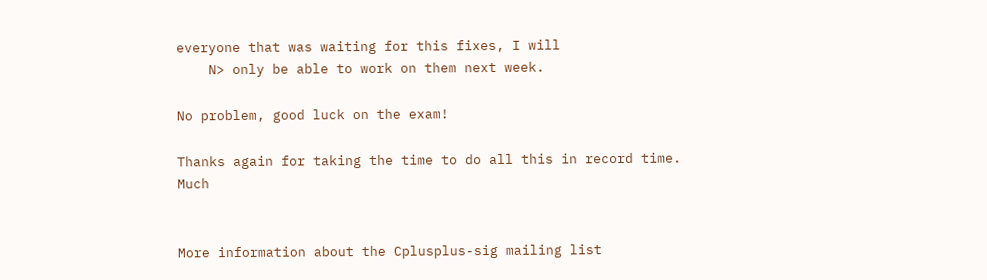everyone that was waiting for this fixes, I will
    N> only be able to work on them next week.

No problem, good luck on the exam!

Thanks again for taking the time to do all this in record time.  Much


More information about the Cplusplus-sig mailing list